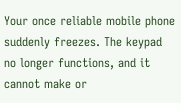Your once reliable mobile phone suddenly freezes. The keypad no longer functions, and it cannot make or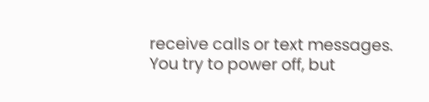receive calls or text messages. You try to power off, but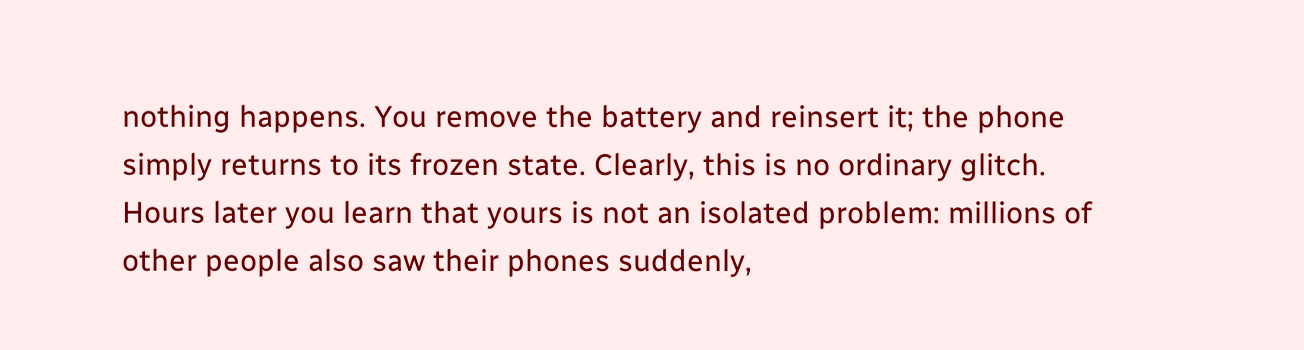nothing happens. You remove the battery and reinsert it; the phone simply returns to its frozen state. Clearly, this is no ordinary glitch. Hours later you learn that yours is not an isolated problem: millions of other people also saw their phones suddenly,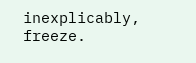inexplicably, freeze.